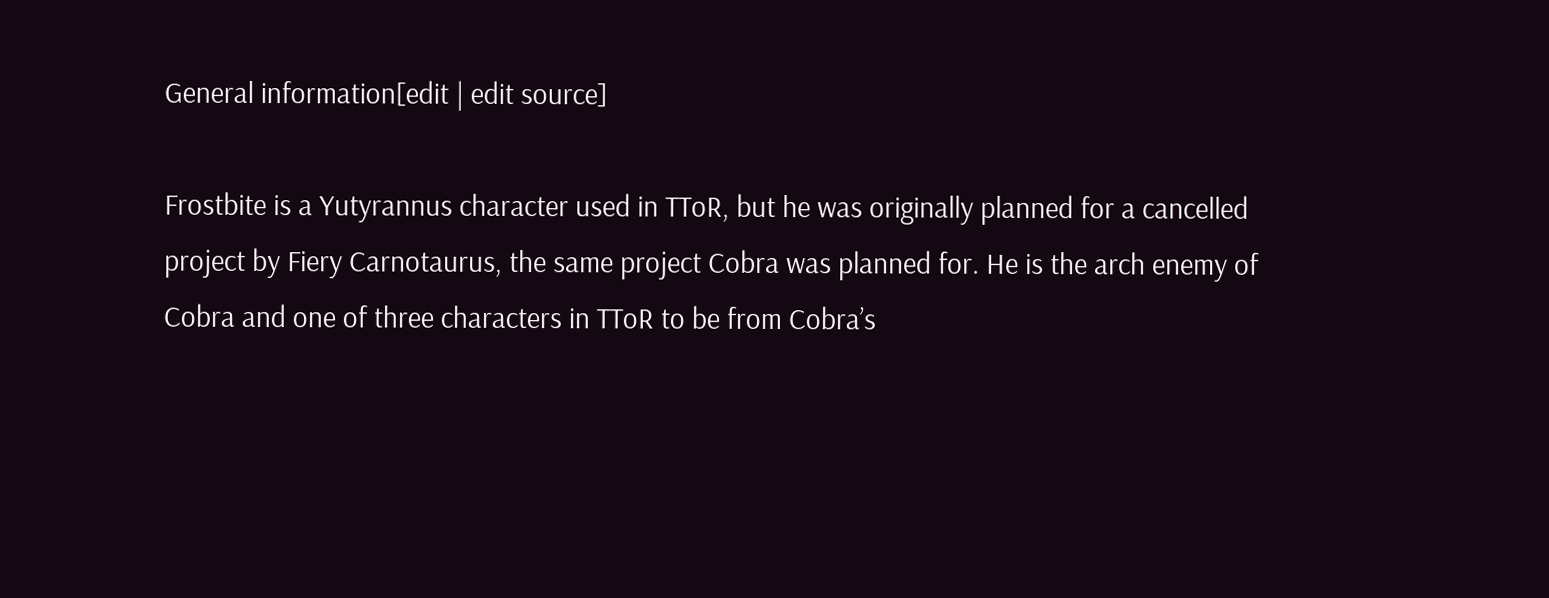General information[edit | edit source]

Frostbite is a Yutyrannus character used in TToR, but he was originally planned for a cancelled project by Fiery Carnotaurus, the same project Cobra was planned for. He is the arch enemy of Cobra and one of three characters in TToR to be from Cobra’s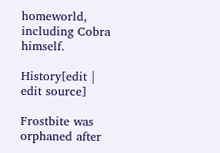homeworld, including Cobra himself.

History[edit | edit source]

Frostbite was orphaned after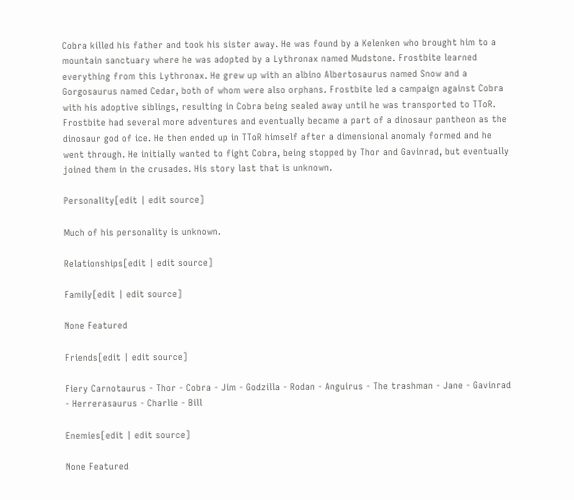Cobra killed his father and took his sister away. He was found by a Kelenken who brought him to a mountain sanctuary where he was adopted by a Lythronax named Mudstone. Frostbite learned everything from this Lythronax. He grew up with an albino Albertosaurus named Snow and a Gorgosaurus named Cedar, both of whom were also orphans. Frostbite led a campaign against Cobra with his adoptive siblings, resulting in Cobra being sealed away until he was transported to TToR. Frostbite had several more adventures and eventually became a part of a dinosaur pantheon as the dinosaur god of ice. He then ended up in TToR himself after a dimensional anomaly formed and he went through. He initially wanted to fight Cobra, being stopped by Thor and Gavinrad, but eventually joined them in the crusades. His story last that is unknown.

Personality[edit | edit source]

Much of his personality is unknown.

Relationships[edit | edit source]

Family[edit | edit source]

None Featured

Friends[edit | edit source]

Fiery Carnotaurus - Thor - Cobra - Jim - Godzilla - Rodan - Anguirus - The trashman - Jane - Gavinrad - Herrerasaurus - Charlie - Bill

Enemies[edit | edit source]

None Featured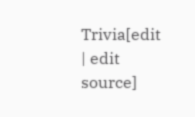Trivia[edit | edit source]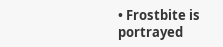• Frostbite is portrayed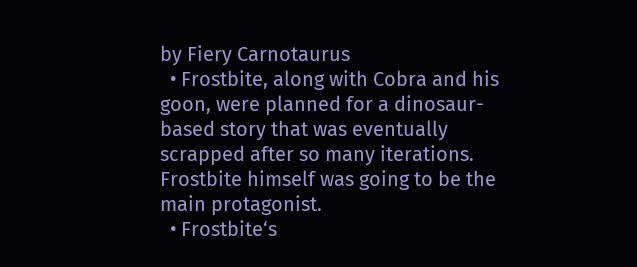by Fiery Carnotaurus
  • Frostbite, along with Cobra and his goon, were planned for a dinosaur-based story that was eventually scrapped after so many iterations. Frostbite himself was going to be the main protagonist.
  • Frostbite‘s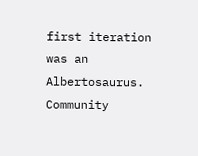first iteration was an Albertosaurus.
Community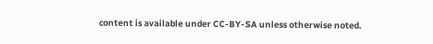content is available under CC-BY-SA unless otherwise noted.